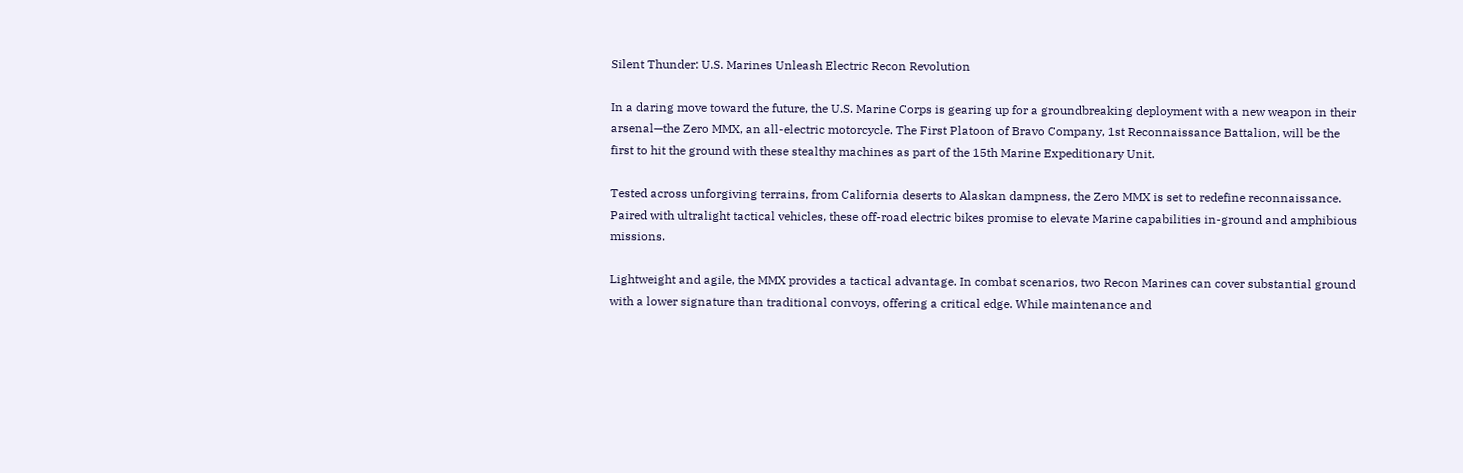Silent Thunder: U.S. Marines Unleash Electric Recon Revolution

In a daring move toward the future, the U.S. Marine Corps is gearing up for a groundbreaking deployment with a new weapon in their arsenal—the Zero MMX, an all-electric motorcycle. The First Platoon of Bravo Company, 1st Reconnaissance Battalion, will be the first to hit the ground with these stealthy machines as part of the 15th Marine Expeditionary Unit.

Tested across unforgiving terrains, from California deserts to Alaskan dampness, the Zero MMX is set to redefine reconnaissance. Paired with ultralight tactical vehicles, these off-road electric bikes promise to elevate Marine capabilities in-ground and amphibious missions.

Lightweight and agile, the MMX provides a tactical advantage. In combat scenarios, two Recon Marines can cover substantial ground with a lower signature than traditional convoys, offering a critical edge. While maintenance and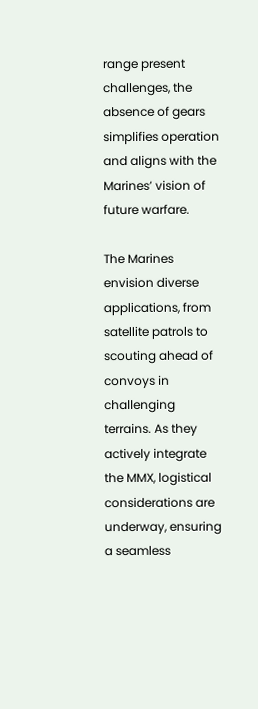range present challenges, the absence of gears simplifies operation and aligns with the Marines’ vision of future warfare.

The Marines envision diverse applications, from satellite patrols to scouting ahead of convoys in challenging terrains. As they actively integrate the MMX, logistical considerations are underway, ensuring a seamless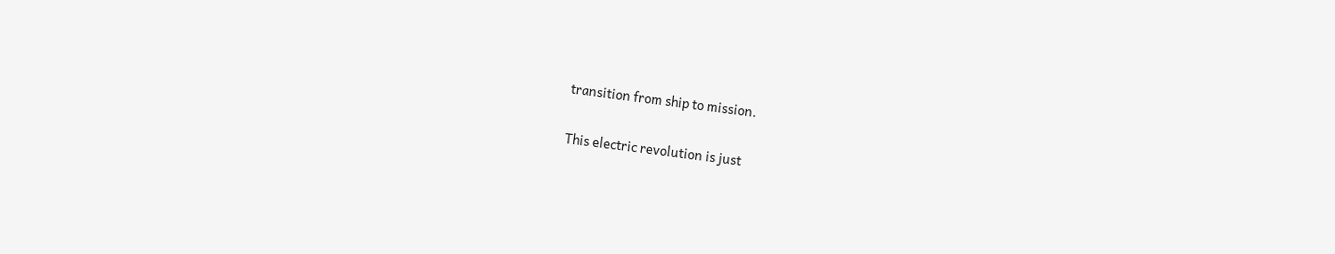transition from ship to mission.

This electric revolution is just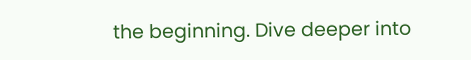the beginning. Dive deeper into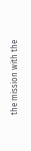the mission with the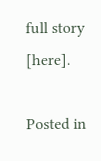full story [here].

Posted in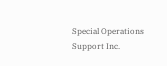Special Operations Support Inc.